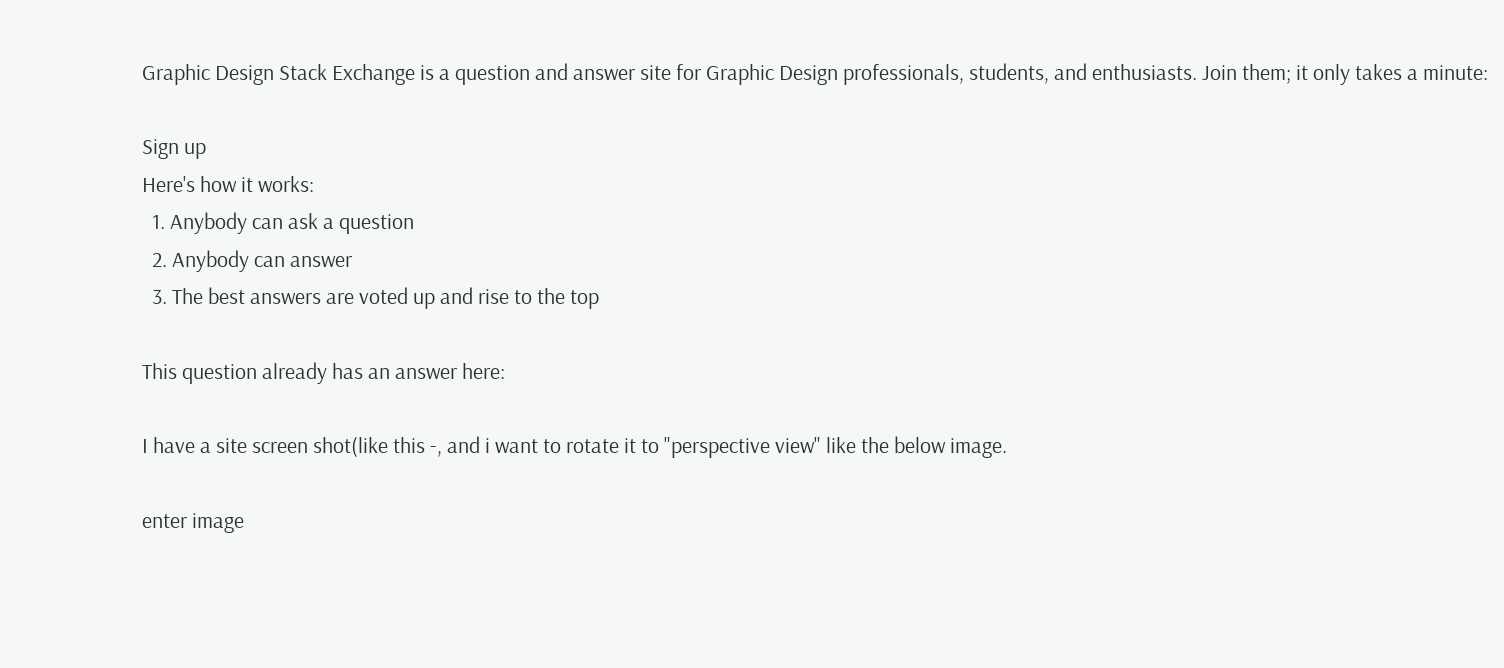Graphic Design Stack Exchange is a question and answer site for Graphic Design professionals, students, and enthusiasts. Join them; it only takes a minute:

Sign up
Here's how it works:
  1. Anybody can ask a question
  2. Anybody can answer
  3. The best answers are voted up and rise to the top

This question already has an answer here:

I have a site screen shot(like this -, and i want to rotate it to "perspective view" like the below image.

enter image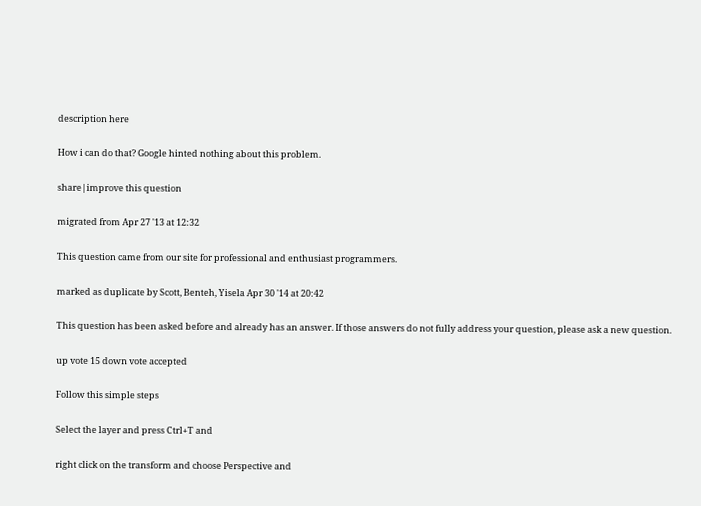description here

How i can do that? Google hinted nothing about this problem.

share|improve this question

migrated from Apr 27 '13 at 12:32

This question came from our site for professional and enthusiast programmers.

marked as duplicate by Scott, Benteh, Yisela Apr 30 '14 at 20:42

This question has been asked before and already has an answer. If those answers do not fully address your question, please ask a new question.

up vote 15 down vote accepted

Follow this simple steps

Select the layer and press Ctrl+T and

right click on the transform and choose Perspective and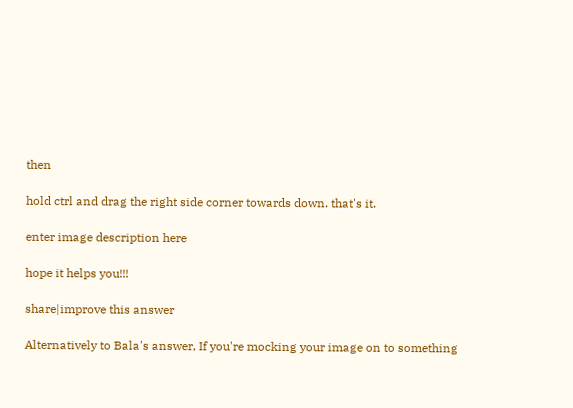then

hold ctrl and drag the right side corner towards down. that's it.

enter image description here

hope it helps you!!!

share|improve this answer

Alternatively to Bala's answer, If you're mocking your image on to something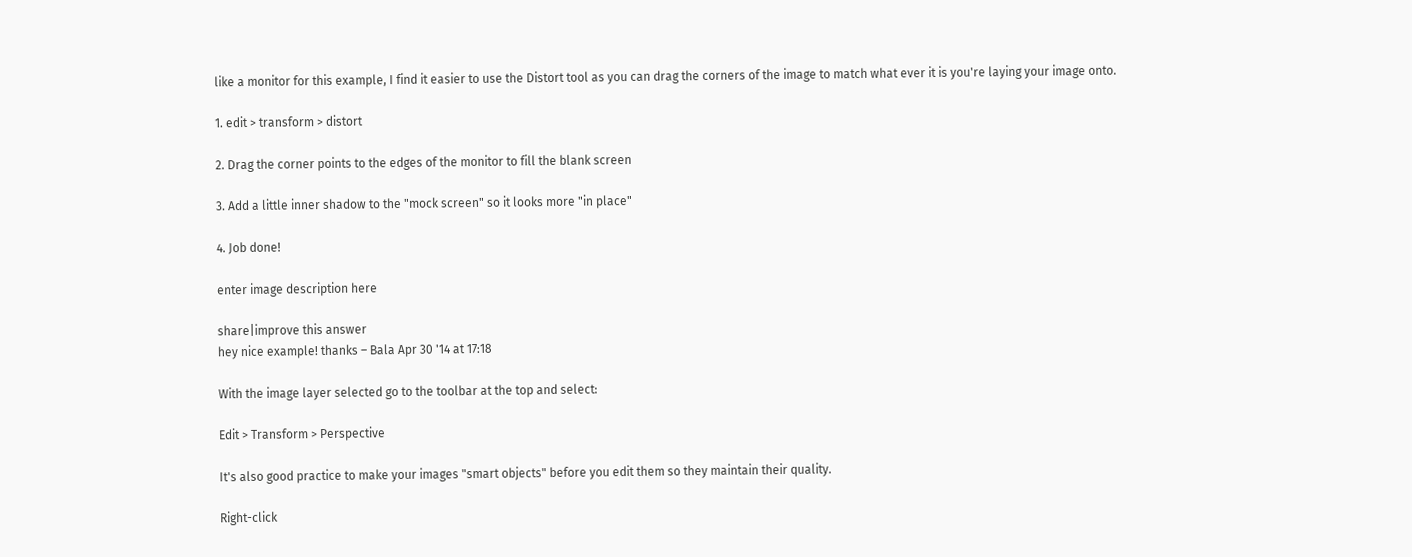like a monitor for this example, I find it easier to use the Distort tool as you can drag the corners of the image to match what ever it is you're laying your image onto.

1. edit > transform > distort

2. Drag the corner points to the edges of the monitor to fill the blank screen

3. Add a little inner shadow to the "mock screen" so it looks more "in place"

4. Job done!

enter image description here

share|improve this answer
hey nice example! thanks – Bala Apr 30 '14 at 17:18

With the image layer selected go to the toolbar at the top and select:

Edit > Transform > Perspective

It's also good practice to make your images "smart objects" before you edit them so they maintain their quality.

Right-click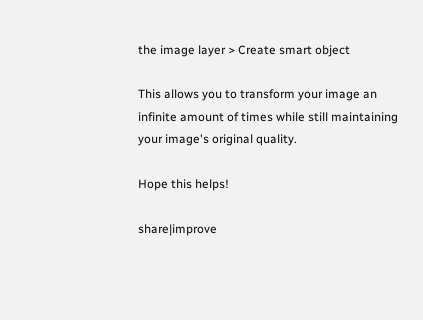the image layer > Create smart object

This allows you to transform your image an infinite amount of times while still maintaining your image's original quality.

Hope this helps!

share|improve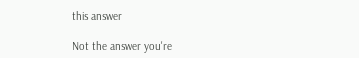this answer

Not the answer you're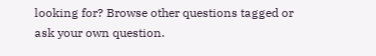looking for? Browse other questions tagged or ask your own question.